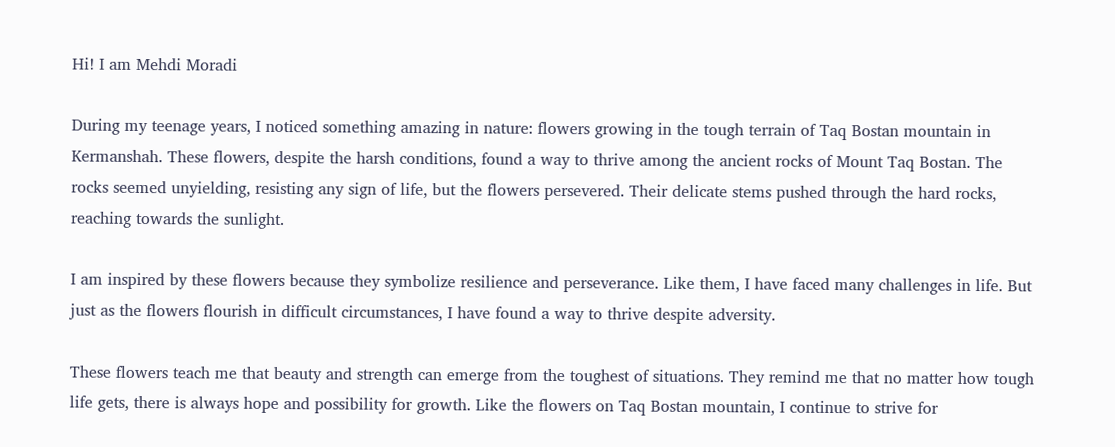Hi! I am Mehdi Moradi

During my teenage years, I noticed something amazing in nature: flowers growing in the tough terrain of Taq Bostan mountain in Kermanshah. These flowers, despite the harsh conditions, found a way to thrive among the ancient rocks of Mount Taq Bostan. The rocks seemed unyielding, resisting any sign of life, but the flowers persevered. Their delicate stems pushed through the hard rocks, reaching towards the sunlight.

I am inspired by these flowers because they symbolize resilience and perseverance. Like them, I have faced many challenges in life. But just as the flowers flourish in difficult circumstances, I have found a way to thrive despite adversity.

These flowers teach me that beauty and strength can emerge from the toughest of situations. They remind me that no matter how tough life gets, there is always hope and possibility for growth. Like the flowers on Taq Bostan mountain, I continue to strive for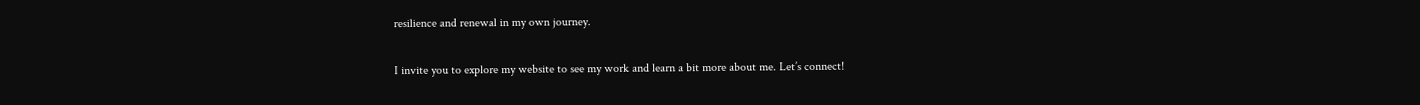resilience and renewal in my own journey.

I invite you to explore my website to see my work and learn a bit more about me. Let’s connect!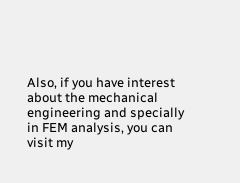Also, if you have interest about the mechanical engineering and specially in FEM analysis, you can visit my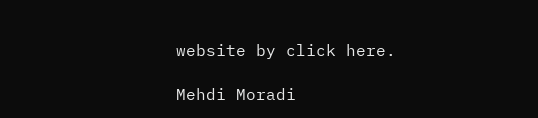website by click here.

Mehdi Moradi